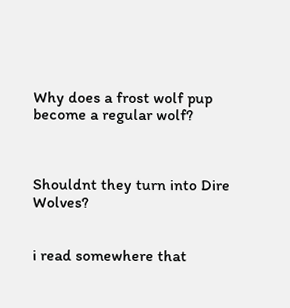Why does a frost wolf pup become a regular wolf?



Shouldnt they turn into Dire Wolves?


i read somewhere that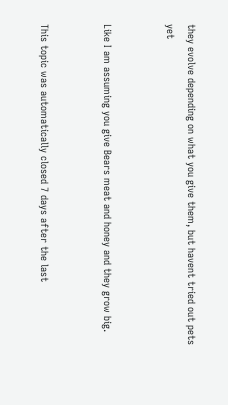they evolve depending on what you give them, but havent tried out pets yet


Like I am assuming you give Bears meat and honey and they grow big.


This topic was automatically closed 7 days after the last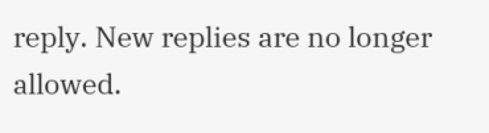reply. New replies are no longer allowed.